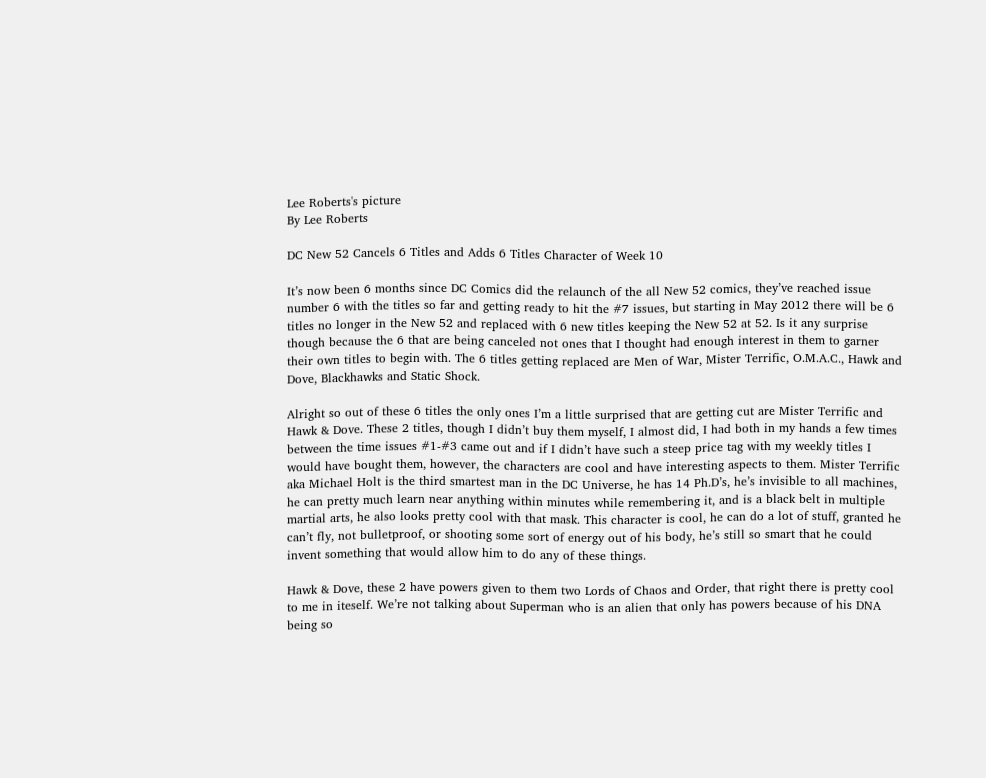Lee Roberts's picture
By Lee Roberts

DC New 52 Cancels 6 Titles and Adds 6 Titles Character of Week 10

It’s now been 6 months since DC Comics did the relaunch of the all New 52 comics, they’ve reached issue number 6 with the titles so far and getting ready to hit the #7 issues, but starting in May 2012 there will be 6 titles no longer in the New 52 and replaced with 6 new titles keeping the New 52 at 52. Is it any surprise though because the 6 that are being canceled not ones that I thought had enough interest in them to garner their own titles to begin with. The 6 titles getting replaced are Men of War, Mister Terrific, O.M.A.C., Hawk and Dove, Blackhawks and Static Shock.

Alright so out of these 6 titles the only ones I’m a little surprised that are getting cut are Mister Terrific and Hawk & Dove. These 2 titles, though I didn’t buy them myself, I almost did, I had both in my hands a few times between the time issues #1-#3 came out and if I didn’t have such a steep price tag with my weekly titles I would have bought them, however, the characters are cool and have interesting aspects to them. Mister Terrific aka Michael Holt is the third smartest man in the DC Universe, he has 14 Ph.D’s, he’s invisible to all machines, he can pretty much learn near anything within minutes while remembering it, and is a black belt in multiple martial arts, he also looks pretty cool with that mask. This character is cool, he can do a lot of stuff, granted he can’t fly, not bulletproof, or shooting some sort of energy out of his body, he’s still so smart that he could invent something that would allow him to do any of these things.

Hawk & Dove, these 2 have powers given to them two Lords of Chaos and Order, that right there is pretty cool to me in iteself. We’re not talking about Superman who is an alien that only has powers because of his DNA being so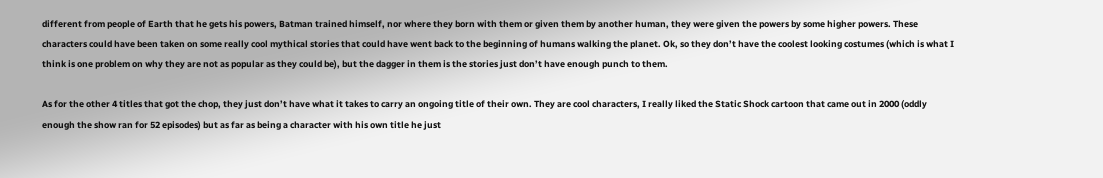different from people of Earth that he gets his powers, Batman trained himself, nor where they born with them or given them by another human, they were given the powers by some higher powers. These characters could have been taken on some really cool mythical stories that could have went back to the beginning of humans walking the planet. Ok, so they don’t have the coolest looking costumes (which is what I think is one problem on why they are not as popular as they could be), but the dagger in them is the stories just don’t have enough punch to them.

As for the other 4 titles that got the chop, they just don’t have what it takes to carry an ongoing title of their own. They are cool characters, I really liked the Static Shock cartoon that came out in 2000 (oddly enough the show ran for 52 episodes) but as far as being a character with his own title he just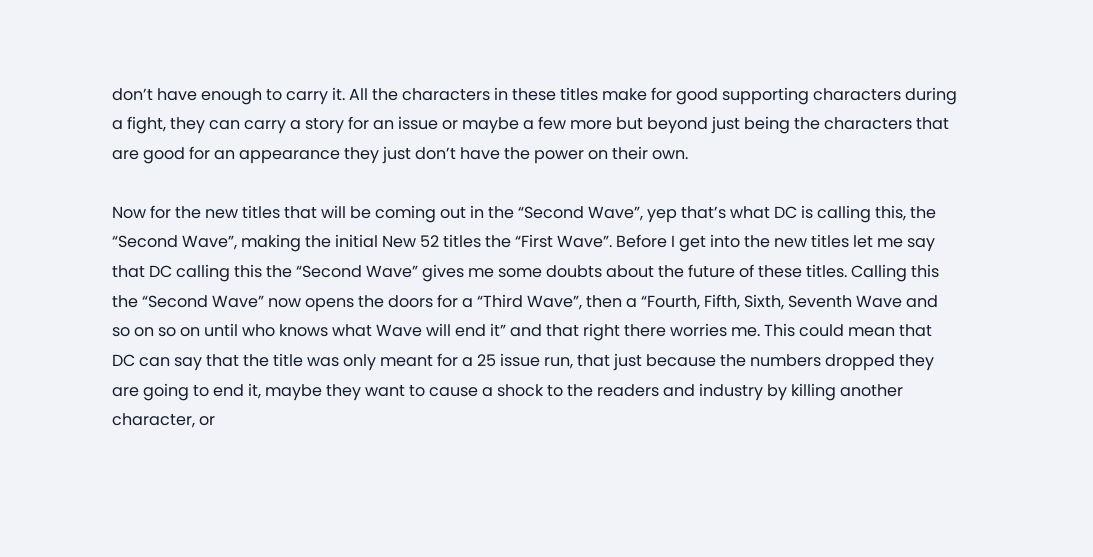don’t have enough to carry it. All the characters in these titles make for good supporting characters during a fight, they can carry a story for an issue or maybe a few more but beyond just being the characters that are good for an appearance they just don’t have the power on their own.

Now for the new titles that will be coming out in the “Second Wave”, yep that’s what DC is calling this, the “Second Wave”, making the initial New 52 titles the “First Wave”. Before I get into the new titles let me say that DC calling this the “Second Wave” gives me some doubts about the future of these titles. Calling this the “Second Wave” now opens the doors for a “Third Wave”, then a “Fourth, Fifth, Sixth, Seventh Wave and so on so on until who knows what Wave will end it” and that right there worries me. This could mean that DC can say that the title was only meant for a 25 issue run, that just because the numbers dropped they are going to end it, maybe they want to cause a shock to the readers and industry by killing another character, or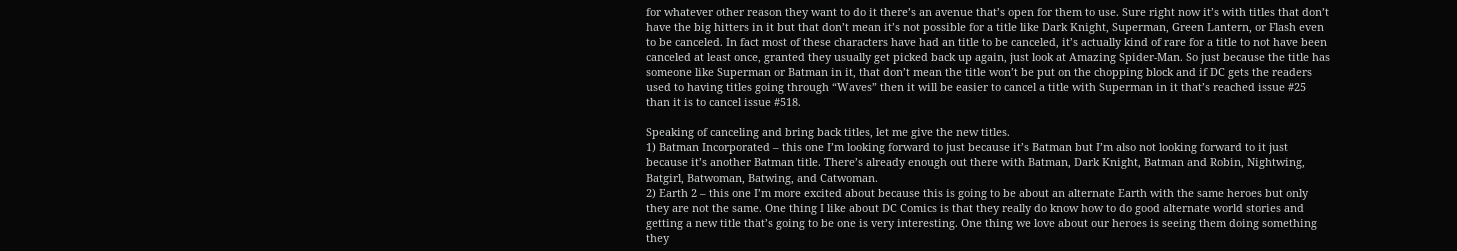for whatever other reason they want to do it there’s an avenue that’s open for them to use. Sure right now it’s with titles that don’t have the big hitters in it but that don’t mean it’s not possible for a title like Dark Knight, Superman, Green Lantern, or Flash even to be canceled. In fact most of these characters have had an title to be canceled, it’s actually kind of rare for a title to not have been canceled at least once, granted they usually get picked back up again, just look at Amazing Spider-Man. So just because the title has someone like Superman or Batman in it, that don’t mean the title won’t be put on the chopping block and if DC gets the readers used to having titles going through “Waves” then it will be easier to cancel a title with Superman in it that’s reached issue #25 than it is to cancel issue #518.

Speaking of canceling and bring back titles, let me give the new titles.
1) Batman Incorporated – this one I’m looking forward to just because it’s Batman but I’m also not looking forward to it just because it’s another Batman title. There’s already enough out there with Batman, Dark Knight, Batman and Robin, Nightwing, Batgirl, Batwoman, Batwing, and Catwoman.
2) Earth 2 – this one I’m more excited about because this is going to be about an alternate Earth with the same heroes but only they are not the same. One thing I like about DC Comics is that they really do know how to do good alternate world stories and getting a new title that’s going to be one is very interesting. One thing we love about our heroes is seeing them doing something they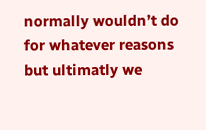normally wouldn’t do for whatever reasons but ultimatly we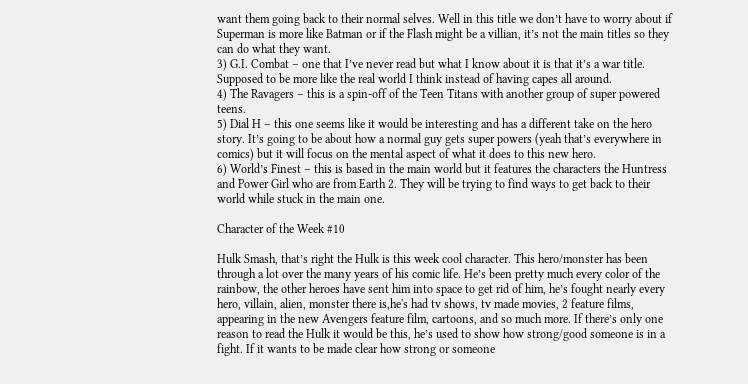want them going back to their normal selves. Well in this title we don’t have to worry about if Superman is more like Batman or if the Flash might be a villian, it’s not the main titles so they can do what they want.
3) G.I. Combat – one that I’ve never read but what I know about it is that it’s a war title. Supposed to be more like the real world I think instead of having capes all around.
4) The Ravagers – this is a spin-off of the Teen Titans with another group of super powered teens.
5) Dial H – this one seems like it would be interesting and has a different take on the hero story. It’s going to be about how a normal guy gets super powers (yeah that’s everywhere in comics) but it will focus on the mental aspect of what it does to this new hero.
6) World’s Finest – this is based in the main world but it features the characters the Huntress and Power Girl who are from Earth 2. They will be trying to find ways to get back to their world while stuck in the main one.

Character of the Week #10

Hulk Smash, that’s right the Hulk is this week cool character. This hero/monster has been through a lot over the many years of his comic life. He’s been pretty much every color of the rainbow, the other heroes have sent him into space to get rid of him, he’s fought nearly every hero, villain, alien, monster there is,he's had tv shows, tv made movies, 2 feature films, appearing in the new Avengers feature film, cartoons, and so much more. If there’s only one reason to read the Hulk it would be this, he’s used to show how strong/good someone is in a fight. If it wants to be made clear how strong or someone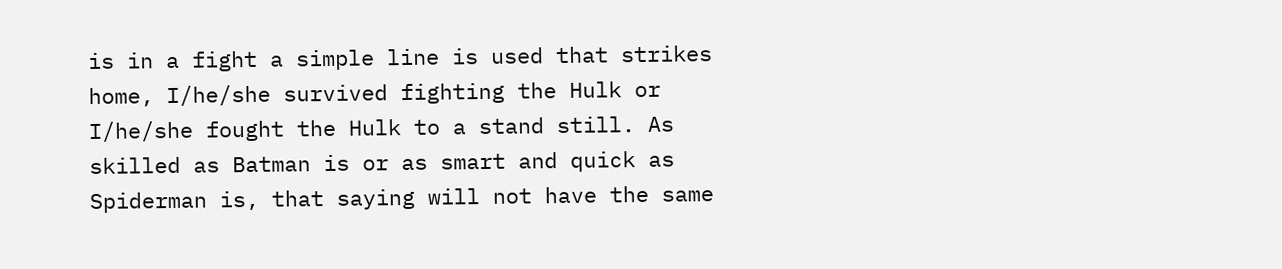is in a fight a simple line is used that strikes home, I/he/she survived fighting the Hulk or I/he/she fought the Hulk to a stand still. As skilled as Batman is or as smart and quick as Spiderman is, that saying will not have the same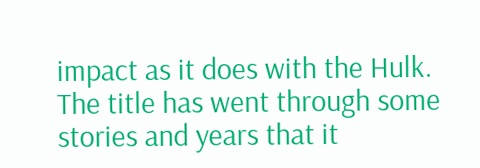impact as it does with the Hulk. The title has went through some stories and years that it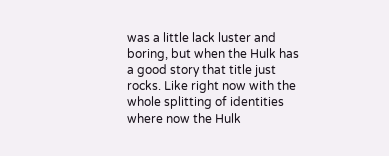was a little lack luster and boring, but when the Hulk has a good story that title just rocks. Like right now with the whole splitting of identities where now the Hulk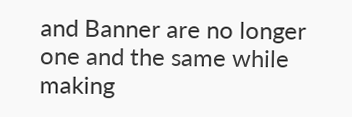and Banner are no longer one and the same while making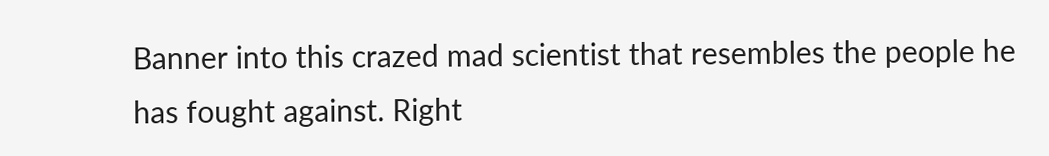Banner into this crazed mad scientist that resembles the people he has fought against. Right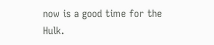now is a good time for the Hulk.